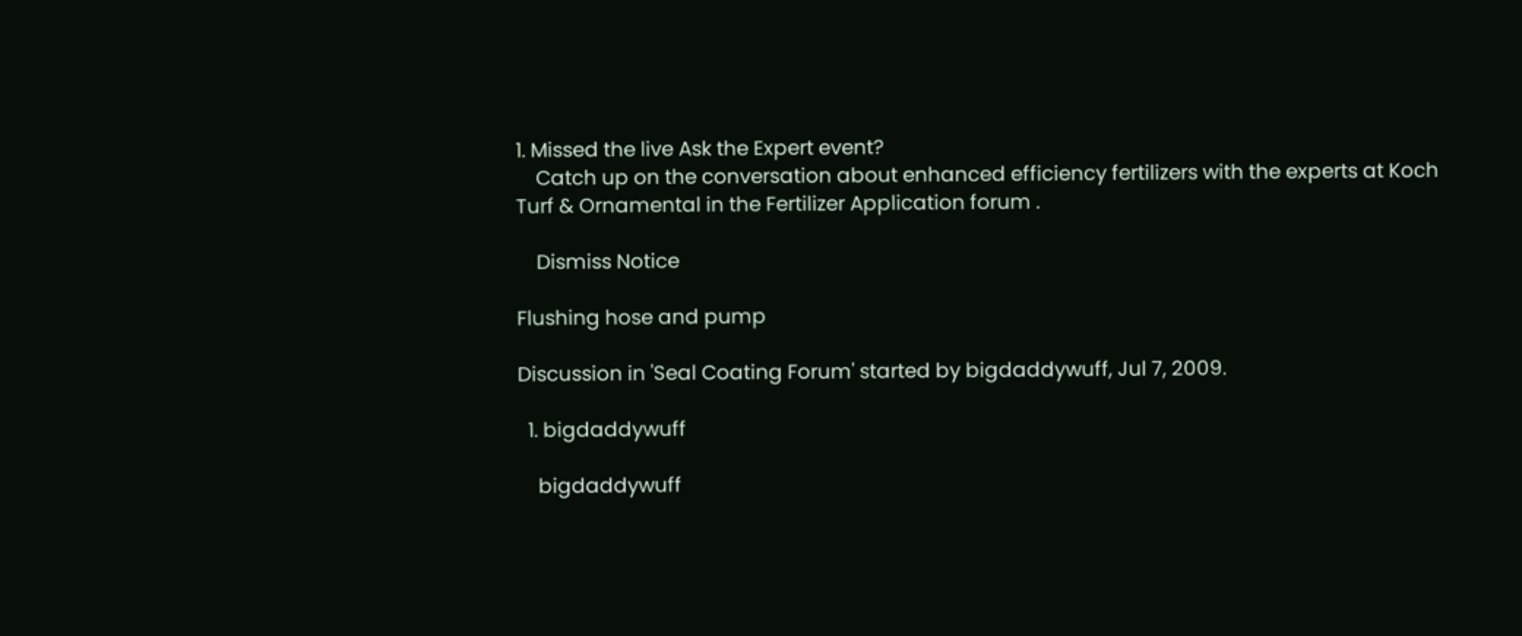1. Missed the live Ask the Expert event?
    Catch up on the conversation about enhanced efficiency fertilizers with the experts at Koch Turf & Ornamental in the Fertilizer Application forum .

    Dismiss Notice

Flushing hose and pump

Discussion in 'Seal Coating Forum' started by bigdaddywuff, Jul 7, 2009.

  1. bigdaddywuff

    bigdaddywuff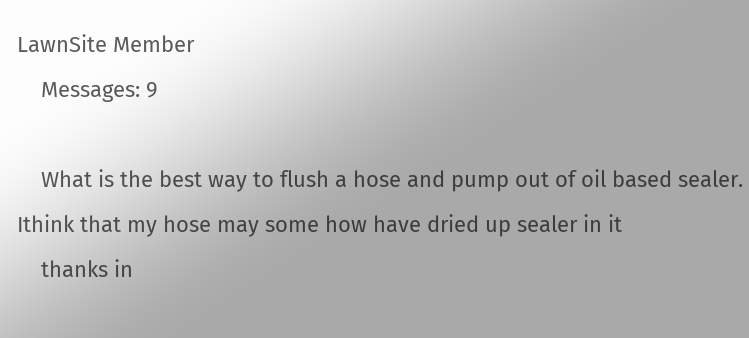LawnSite Member
    Messages: 9

    What is the best way to flush a hose and pump out of oil based sealer. Ithink that my hose may some how have dried up sealer in it
    thanks in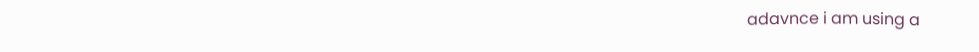adavnce i am using a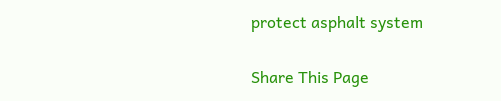protect asphalt system

Share This Page